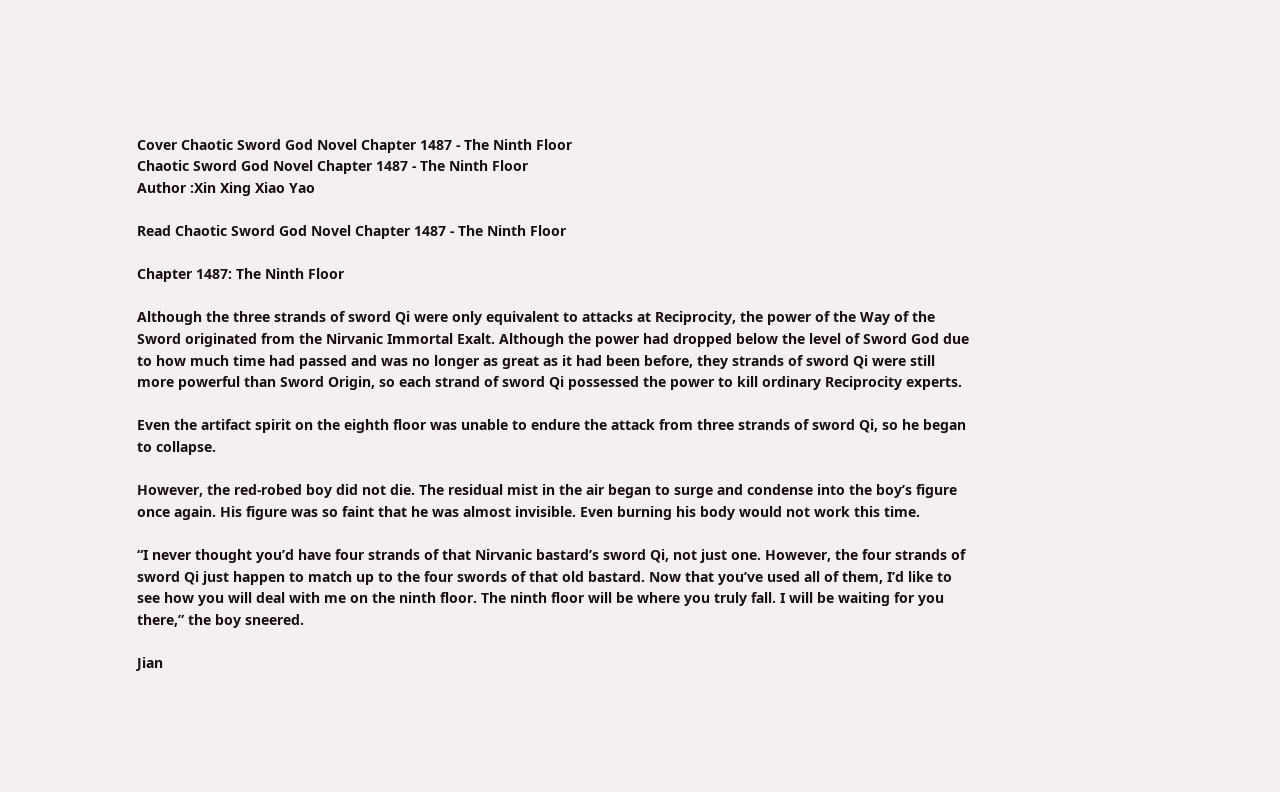Cover Chaotic Sword God Novel Chapter 1487 - The Ninth Floor
Chaotic Sword God Novel Chapter 1487 - The Ninth Floor
Author :Xin Xing Xiao Yao

Read Chaotic Sword God Novel Chapter 1487 - The Ninth Floor

Chapter 1487: The Ninth Floor

Although the three strands of sword Qi were only equivalent to attacks at Reciprocity, the power of the Way of the Sword originated from the Nirvanic Immortal Exalt. Although the power had dropped below the level of Sword God due to how much time had passed and was no longer as great as it had been before, they strands of sword Qi were still more powerful than Sword Origin, so each strand of sword Qi possessed the power to kill ordinary Reciprocity experts.

Even the artifact spirit on the eighth floor was unable to endure the attack from three strands of sword Qi, so he began to collapse.

However, the red-robed boy did not die. The residual mist in the air began to surge and condense into the boy’s figure once again. His figure was so faint that he was almost invisible. Even burning his body would not work this time.

“I never thought you’d have four strands of that Nirvanic bastard’s sword Qi, not just one. However, the four strands of sword Qi just happen to match up to the four swords of that old bastard. Now that you’ve used all of them, I’d like to see how you will deal with me on the ninth floor. The ninth floor will be where you truly fall. I will be waiting for you there,” the boy sneered.

Jian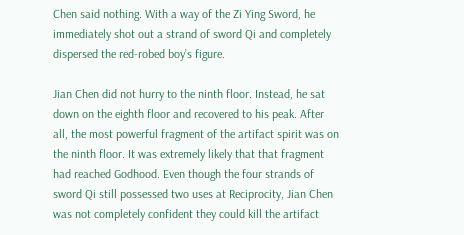Chen said nothing. With a way of the Zi Ying Sword, he immediately shot out a strand of sword Qi and completely dispersed the red-robed boy’s figure.

Jian Chen did not hurry to the ninth floor. Instead, he sat down on the eighth floor and recovered to his peak. After all, the most powerful fragment of the artifact spirit was on the ninth floor. It was extremely likely that that fragment had reached Godhood. Even though the four strands of sword Qi still possessed two uses at Reciprocity, Jian Chen was not completely confident they could kill the artifact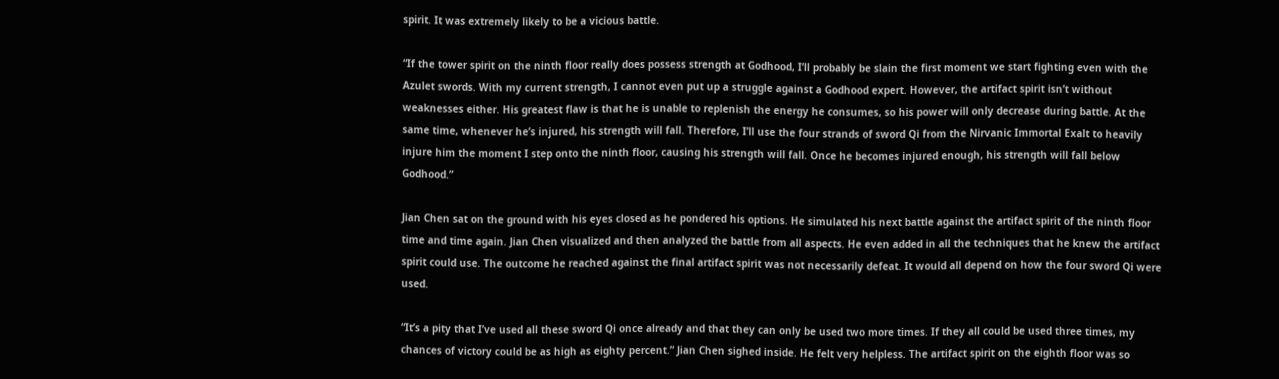spirit. It was extremely likely to be a vicious battle.

“If the tower spirit on the ninth floor really does possess strength at Godhood, I’ll probably be slain the first moment we start fighting even with the Azulet swords. With my current strength, I cannot even put up a struggle against a Godhood expert. However, the artifact spirit isn’t without weaknesses either. His greatest flaw is that he is unable to replenish the energy he consumes, so his power will only decrease during battle. At the same time, whenever he’s injured, his strength will fall. Therefore, I’ll use the four strands of sword Qi from the Nirvanic Immortal Exalt to heavily injure him the moment I step onto the ninth floor, causing his strength will fall. Once he becomes injured enough, his strength will fall below Godhood.”

Jian Chen sat on the ground with his eyes closed as he pondered his options. He simulated his next battle against the artifact spirit of the ninth floor time and time again. Jian Chen visualized and then analyzed the battle from all aspects. He even added in all the techniques that he knew the artifact spirit could use. The outcome he reached against the final artifact spirit was not necessarily defeat. It would all depend on how the four sword Qi were used.

“It’s a pity that I’ve used all these sword Qi once already and that they can only be used two more times. If they all could be used three times, my chances of victory could be as high as eighty percent.” Jian Chen sighed inside. He felt very helpless. The artifact spirit on the eighth floor was so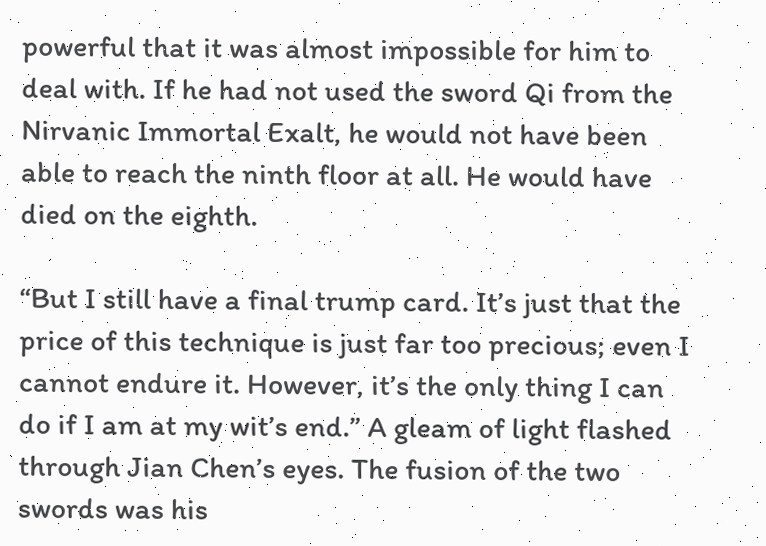powerful that it was almost impossible for him to deal with. If he had not used the sword Qi from the Nirvanic Immortal Exalt, he would not have been able to reach the ninth floor at all. He would have died on the eighth.

“But I still have a final trump card. It’s just that the price of this technique is just far too precious; even I cannot endure it. However, it’s the only thing I can do if I am at my wit’s end.” A gleam of light flashed through Jian Chen’s eyes. The fusion of the two swords was his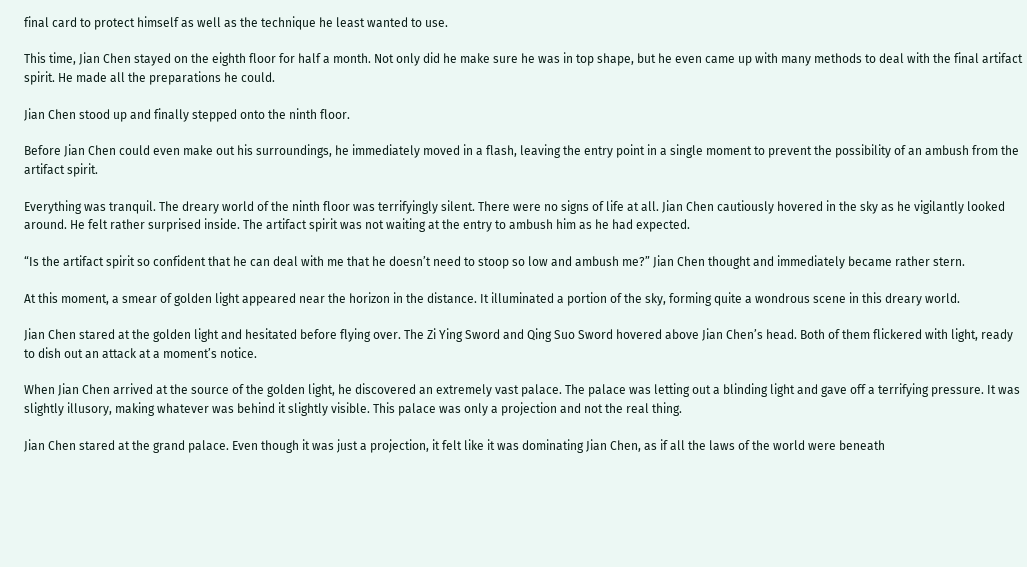final card to protect himself as well as the technique he least wanted to use.

This time, Jian Chen stayed on the eighth floor for half a month. Not only did he make sure he was in top shape, but he even came up with many methods to deal with the final artifact spirit. He made all the preparations he could.

Jian Chen stood up and finally stepped onto the ninth floor.

Before Jian Chen could even make out his surroundings, he immediately moved in a flash, leaving the entry point in a single moment to prevent the possibility of an ambush from the artifact spirit.

Everything was tranquil. The dreary world of the ninth floor was terrifyingly silent. There were no signs of life at all. Jian Chen cautiously hovered in the sky as he vigilantly looked around. He felt rather surprised inside. The artifact spirit was not waiting at the entry to ambush him as he had expected.

“Is the artifact spirit so confident that he can deal with me that he doesn’t need to stoop so low and ambush me?” Jian Chen thought and immediately became rather stern.

At this moment, a smear of golden light appeared near the horizon in the distance. It illuminated a portion of the sky, forming quite a wondrous scene in this dreary world.

Jian Chen stared at the golden light and hesitated before flying over. The Zi Ying Sword and Qing Suo Sword hovered above Jian Chen’s head. Both of them flickered with light, ready to dish out an attack at a moment’s notice.

When Jian Chen arrived at the source of the golden light, he discovered an extremely vast palace. The palace was letting out a blinding light and gave off a terrifying pressure. It was slightly illusory, making whatever was behind it slightly visible. This palace was only a projection and not the real thing.

Jian Chen stared at the grand palace. Even though it was just a projection, it felt like it was dominating Jian Chen, as if all the laws of the world were beneath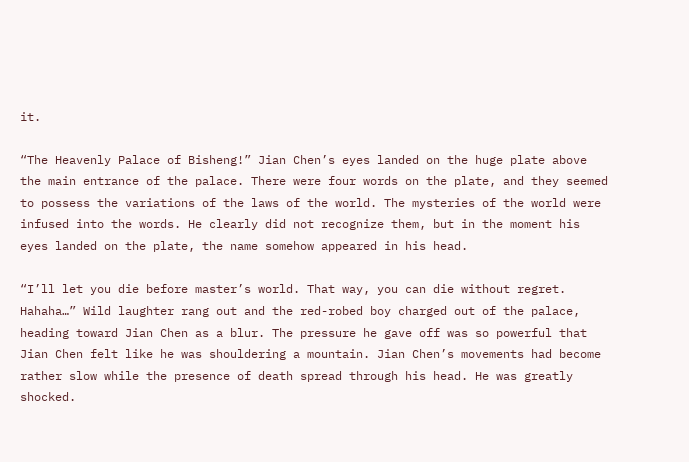it.

“The Heavenly Palace of Bisheng!” Jian Chen’s eyes landed on the huge plate above the main entrance of the palace. There were four words on the plate, and they seemed to possess the variations of the laws of the world. The mysteries of the world were infused into the words. He clearly did not recognize them, but in the moment his eyes landed on the plate, the name somehow appeared in his head.

“I’ll let you die before master’s world. That way, you can die without regret. Hahaha…” Wild laughter rang out and the red-robed boy charged out of the palace, heading toward Jian Chen as a blur. The pressure he gave off was so powerful that Jian Chen felt like he was shouldering a mountain. Jian Chen’s movements had become rather slow while the presence of death spread through his head. He was greatly shocked.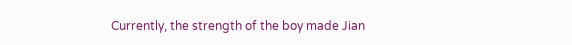Currently, the strength of the boy made Jian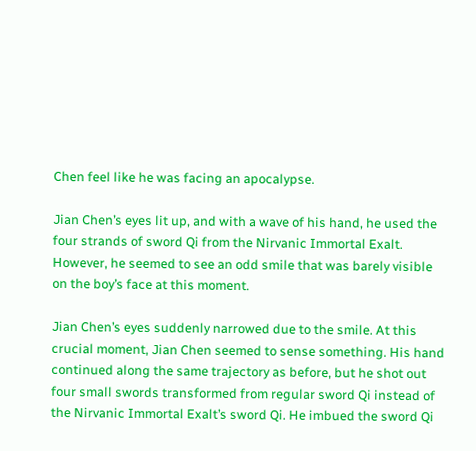Chen feel like he was facing an apocalypse.

Jian Chen’s eyes lit up, and with a wave of his hand, he used the four strands of sword Qi from the Nirvanic Immortal Exalt. However, he seemed to see an odd smile that was barely visible on the boy’s face at this moment.

Jian Chen’s eyes suddenly narrowed due to the smile. At this crucial moment, Jian Chen seemed to sense something. His hand continued along the same trajectory as before, but he shot out four small swords transformed from regular sword Qi instead of the Nirvanic Immortal Exalt’s sword Qi. He imbued the sword Qi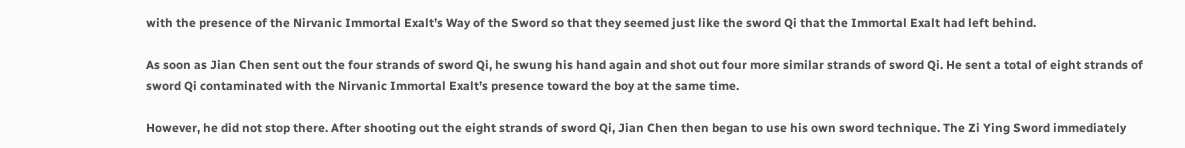with the presence of the Nirvanic Immortal Exalt’s Way of the Sword so that they seemed just like the sword Qi that the Immortal Exalt had left behind.

As soon as Jian Chen sent out the four strands of sword Qi, he swung his hand again and shot out four more similar strands of sword Qi. He sent a total of eight strands of sword Qi contaminated with the Nirvanic Immortal Exalt’s presence toward the boy at the same time.

However, he did not stop there. After shooting out the eight strands of sword Qi, Jian Chen then began to use his own sword technique. The Zi Ying Sword immediately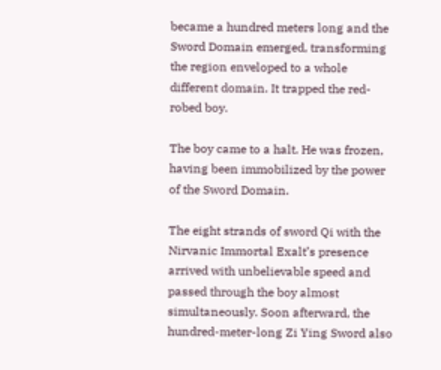became a hundred meters long and the Sword Domain emerged, transforming the region enveloped to a whole different domain. It trapped the red-robed boy.

The boy came to a halt. He was frozen, having been immobilized by the power of the Sword Domain.

The eight strands of sword Qi with the Nirvanic Immortal Exalt’s presence arrived with unbelievable speed and passed through the boy almost simultaneously. Soon afterward, the hundred-meter-long Zi Ying Sword also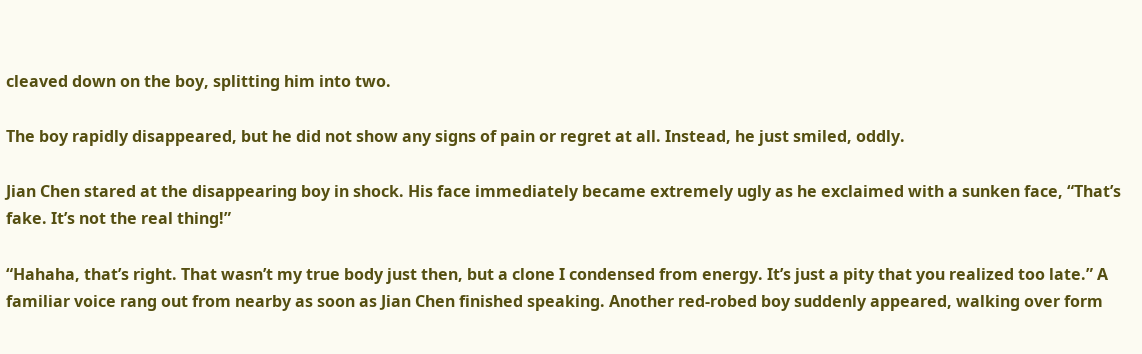cleaved down on the boy, splitting him into two.

The boy rapidly disappeared, but he did not show any signs of pain or regret at all. Instead, he just smiled, oddly.

Jian Chen stared at the disappearing boy in shock. His face immediately became extremely ugly as he exclaimed with a sunken face, “That’s fake. It’s not the real thing!”

“Hahaha, that’s right. That wasn’t my true body just then, but a clone I condensed from energy. It’s just a pity that you realized too late.” A familiar voice rang out from nearby as soon as Jian Chen finished speaking. Another red-robed boy suddenly appeared, walking over form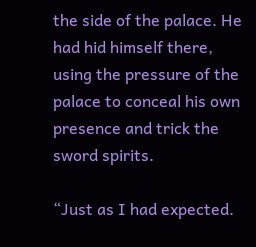the side of the palace. He had hid himself there, using the pressure of the palace to conceal his own presence and trick the sword spirits.

“Just as I had expected.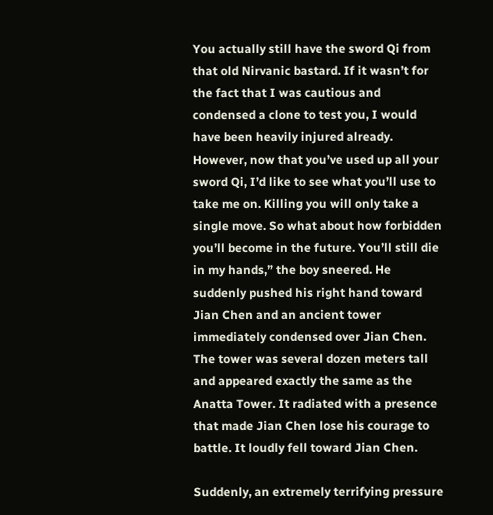You actually still have the sword Qi from that old Nirvanic bastard. If it wasn’t for the fact that I was cautious and condensed a clone to test you, I would have been heavily injured already. However, now that you’ve used up all your sword Qi, I’d like to see what you’ll use to take me on. Killing you will only take a single move. So what about how forbidden you’ll become in the future. You’ll still die in my hands,” the boy sneered. He suddenly pushed his right hand toward Jian Chen and an ancient tower immediately condensed over Jian Chen. The tower was several dozen meters tall and appeared exactly the same as the Anatta Tower. It radiated with a presence that made Jian Chen lose his courage to battle. It loudly fell toward Jian Chen.

Suddenly, an extremely terrifying pressure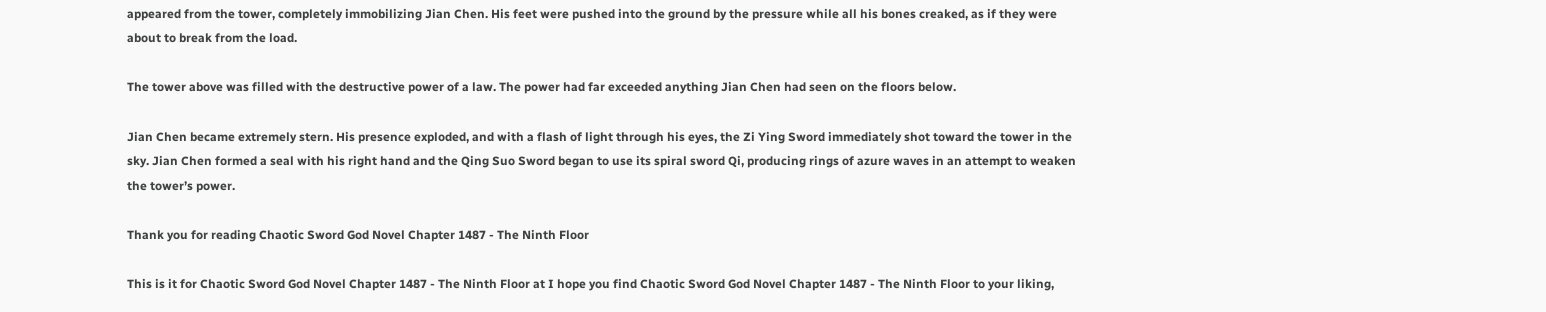appeared from the tower, completely immobilizing Jian Chen. His feet were pushed into the ground by the pressure while all his bones creaked, as if they were about to break from the load.

The tower above was filled with the destructive power of a law. The power had far exceeded anything Jian Chen had seen on the floors below.

Jian Chen became extremely stern. His presence exploded, and with a flash of light through his eyes, the Zi Ying Sword immediately shot toward the tower in the sky. Jian Chen formed a seal with his right hand and the Qing Suo Sword began to use its spiral sword Qi, producing rings of azure waves in an attempt to weaken the tower’s power.

Thank you for reading Chaotic Sword God Novel Chapter 1487 - The Ninth Floor

This is it for Chaotic Sword God Novel Chapter 1487 - The Ninth Floor at I hope you find Chaotic Sword God Novel Chapter 1487 - The Ninth Floor to your liking,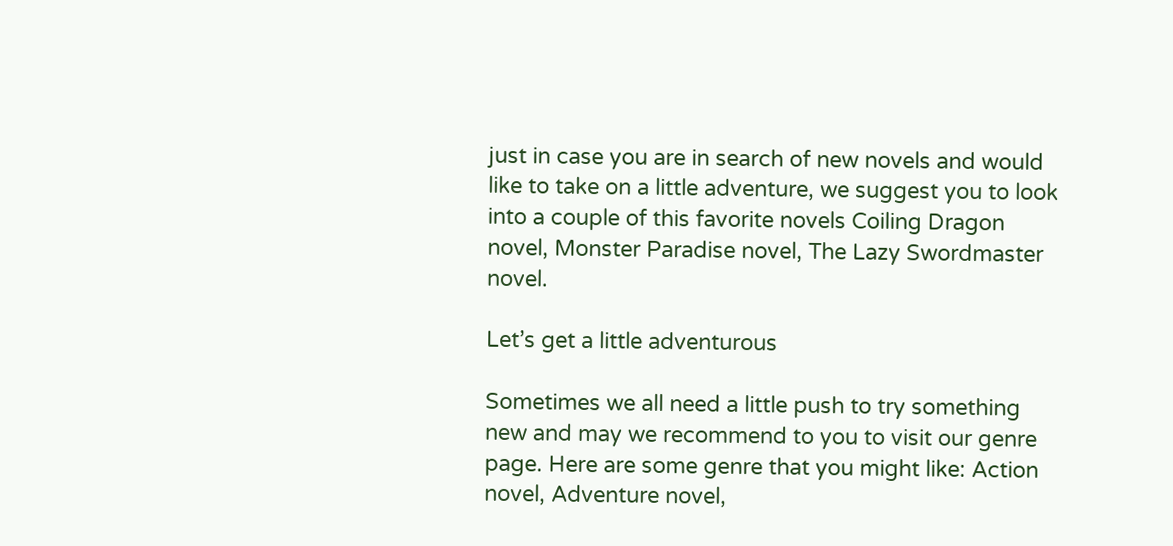just in case you are in search of new novels and would like to take on a little adventure, we suggest you to look into a couple of this favorite novels Coiling Dragon novel, Monster Paradise novel, The Lazy Swordmaster novel.

Let’s get a little adventurous

Sometimes we all need a little push to try something new and may we recommend to you to visit our genre page. Here are some genre that you might like: Action novel, Adventure novel,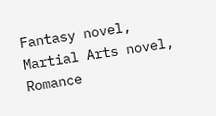Fantasy novel, Martial Arts novel, Romance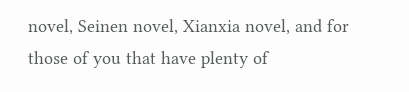novel, Seinen novel, Xianxia novel, and for those of you that have plenty of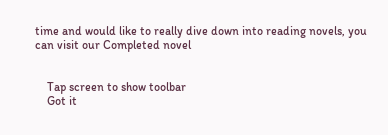time and would like to really dive down into reading novels, you can visit our Completed novel


    Tap screen to show toolbar
    Got it